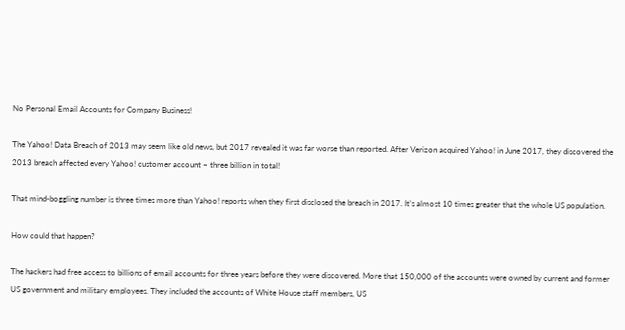No Personal Email Accounts for Company Business!

The Yahoo! Data Breach of 2013 may seem like old news, but 2017 revealed it was far worse than reported. After Verizon acquired Yahoo! in June 2017, they discovered the 2013 breach affected every Yahoo! customer account – three billion in total!

That mind-boggling number is three times more than Yahoo! reports when they first disclosed the breach in 2017. It’s almost 10 times greater that the whole US population.

How could that happen?

The hackers had free access to billions of email accounts for three years before they were discovered. More that 150,000 of the accounts were owned by current and former US government and military employees. They included the accounts of White House staff members, US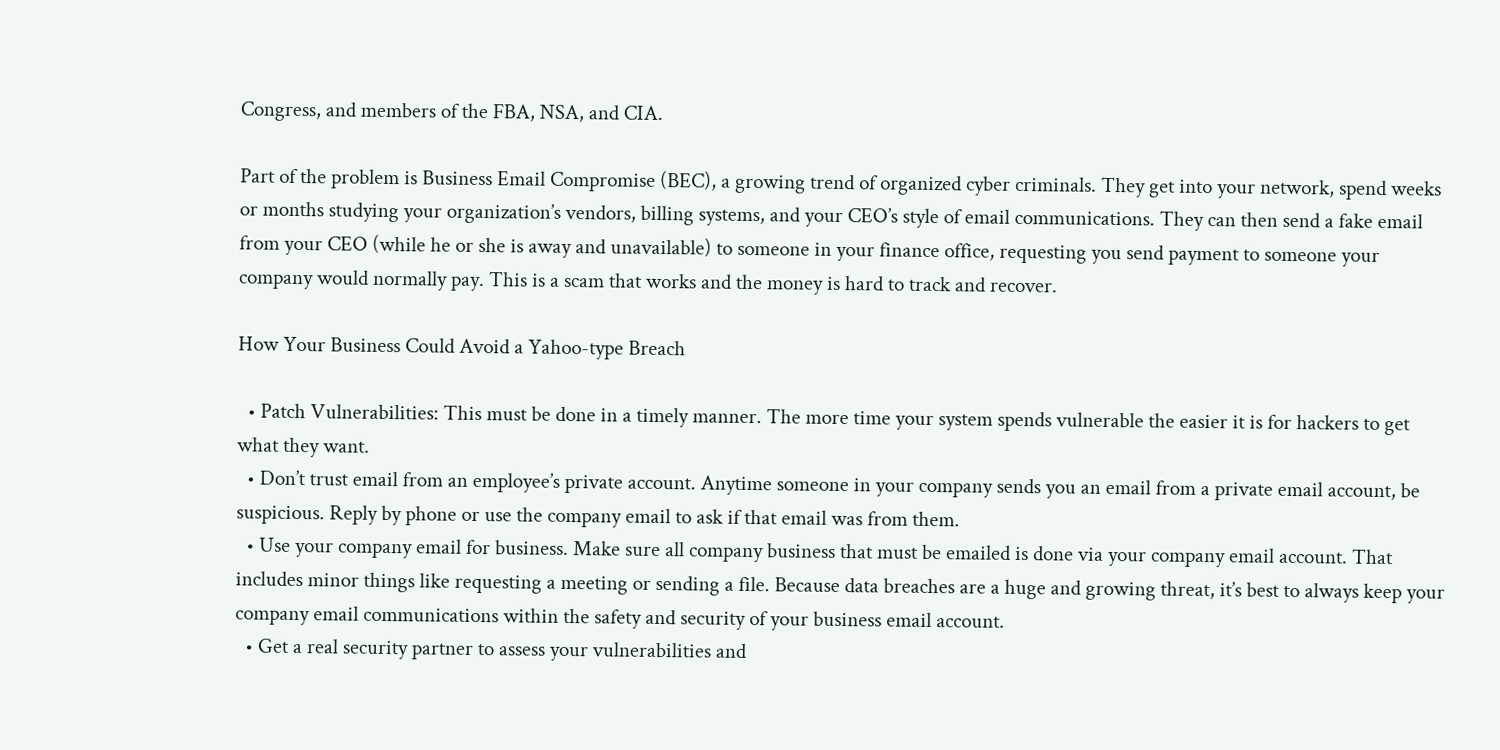Congress, and members of the FBA, NSA, and CIA.

Part of the problem is Business Email Compromise (BEC), a growing trend of organized cyber criminals. They get into your network, spend weeks or months studying your organization’s vendors, billing systems, and your CEO’s style of email communications. They can then send a fake email from your CEO (while he or she is away and unavailable) to someone in your finance office, requesting you send payment to someone your company would normally pay. This is a scam that works and the money is hard to track and recover.

How Your Business Could Avoid a Yahoo-type Breach

  • Patch Vulnerabilities: This must be done in a timely manner. The more time your system spends vulnerable the easier it is for hackers to get what they want.
  • Don’t trust email from an employee’s private account. Anytime someone in your company sends you an email from a private email account, be suspicious. Reply by phone or use the company email to ask if that email was from them.
  • Use your company email for business. Make sure all company business that must be emailed is done via your company email account. That includes minor things like requesting a meeting or sending a file. Because data breaches are a huge and growing threat, it’s best to always keep your company email communications within the safety and security of your business email account.
  • Get a real security partner to assess your vulnerabilities and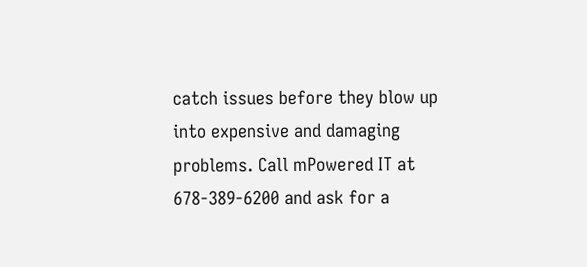catch issues before they blow up into expensive and damaging problems. Call mPowered IT at 678-389-6200 and ask for a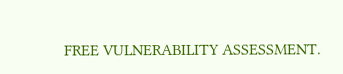FREE VULNERABILITY ASSESSMENT.